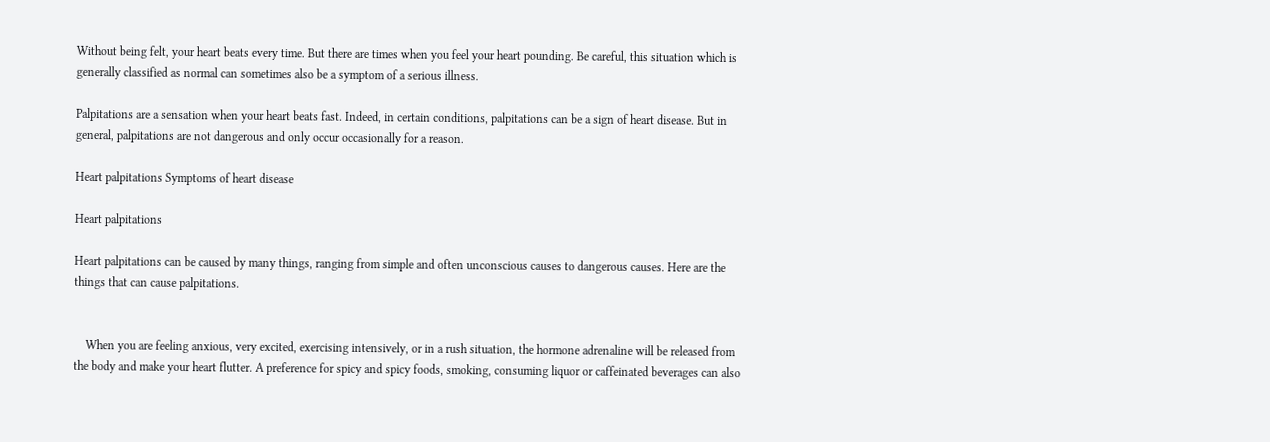Without being felt, your heart beats every time. But there are times when you feel your heart pounding. Be careful, this situation which is generally classified as normal can sometimes also be a symptom of a serious illness.

Palpitations are a sensation when your heart beats fast. Indeed, in certain conditions, palpitations can be a sign of heart disease. But in general, palpitations are not dangerous and only occur occasionally for a reason.

Heart palpitations Symptoms of heart disease

Heart palpitations

Heart palpitations can be caused by many things, ranging from simple and often unconscious causes to dangerous causes. Here are the things that can cause palpitations.


    When you are feeling anxious, very excited, exercising intensively, or in a rush situation, the hormone adrenaline will be released from the body and make your heart flutter. A preference for spicy and spicy foods, smoking, consuming liquor or caffeinated beverages can also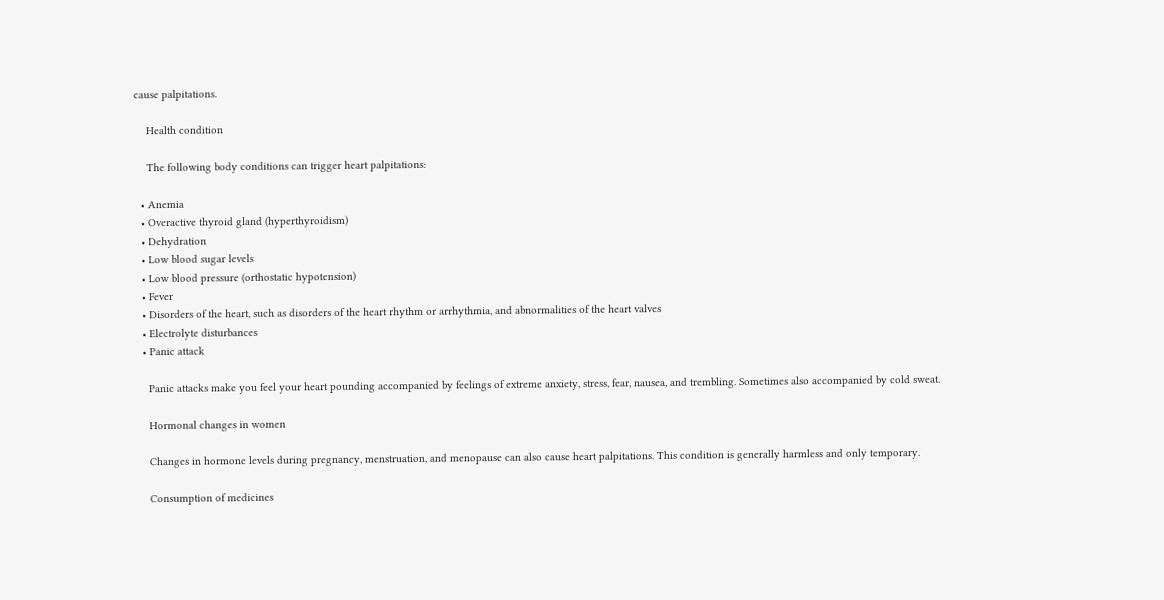cause palpitations.

    Health condition

    The following body conditions can trigger heart palpitations:

  • Anemia
  • Overactive thyroid gland (hyperthyroidism)
  • Dehydration
  • Low blood sugar levels
  • Low blood pressure (orthostatic hypotension)
  • Fever
  • Disorders of the heart, such as disorders of the heart rhythm or arrhythmia, and abnormalities of the heart valves
  • Electrolyte disturbances
  • Panic attack

    Panic attacks make you feel your heart pounding accompanied by feelings of extreme anxiety, stress, fear, nausea, and trembling. Sometimes also accompanied by cold sweat.

    Hormonal changes in women

    Changes in hormone levels during pregnancy, menstruation, and menopause can also cause heart palpitations. This condition is generally harmless and only temporary.

    Consumption of medicines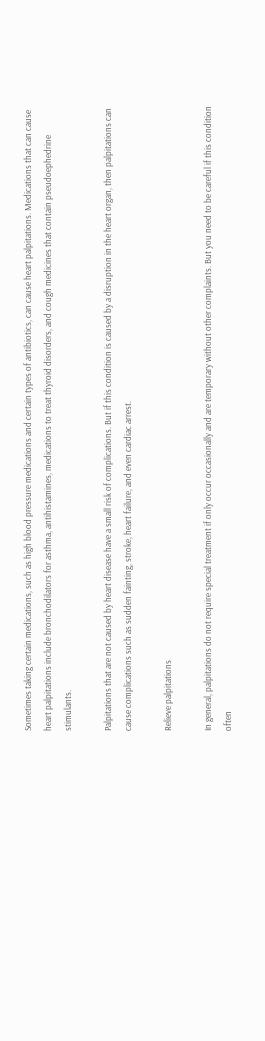Sometimes taking certain medications, such as high blood pressure medications and certain types of antibiotics, can cause heart palpitations. Medications that can cause heart palpitations include bronchodilators for asthma, antihistamines, medications to treat thyroid disorders, and cough medicines that contain pseudoephedrine stimulants.

Palpitations that are not caused by heart disease have a small risk of complications. But if this condition is caused by a disruption in the heart organ, then palpitations can cause complications such as sudden fainting, stroke, heart failure, and even cardiac arrest.

Relieve palpitations

In general, palpitations do not require special treatment if only occur occasionally and are temporary without other complaints. But you need to be careful if this condition often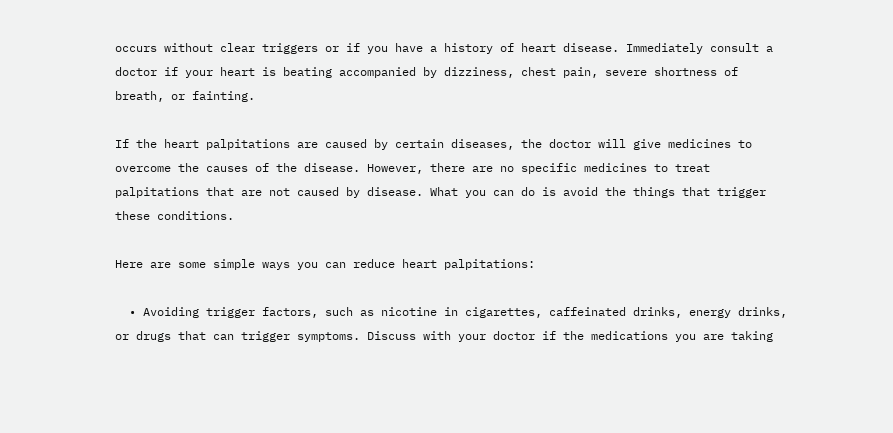occurs without clear triggers or if you have a history of heart disease. Immediately consult a doctor if your heart is beating accompanied by dizziness, chest pain, severe shortness of breath, or fainting.

If the heart palpitations are caused by certain diseases, the doctor will give medicines to overcome the causes of the disease. However, there are no specific medicines to treat palpitations that are not caused by disease. What you can do is avoid the things that trigger these conditions.

Here are some simple ways you can reduce heart palpitations:

  • Avoiding trigger factors, such as nicotine in cigarettes, caffeinated drinks, energy drinks, or drugs that can trigger symptoms. Discuss with your doctor if the medications you are taking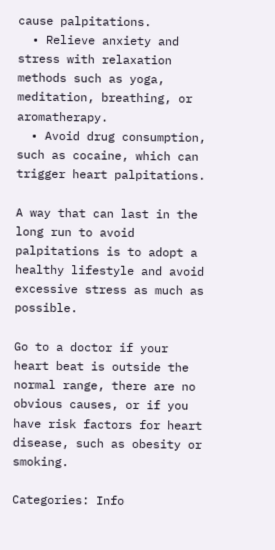cause palpitations.
  • Relieve anxiety and stress with relaxation methods such as yoga, meditation, breathing, or aromatherapy.
  • Avoid drug consumption, such as cocaine, which can trigger heart palpitations.

A way that can last in the long run to avoid palpitations is to adopt a healthy lifestyle and avoid excessive stress as much as possible.

Go to a doctor if your heart beat is outside the normal range, there are no obvious causes, or if you have risk factors for heart disease, such as obesity or smoking.

Categories: Info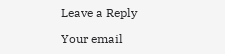Leave a Reply

Your email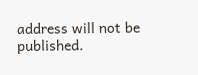address will not be published.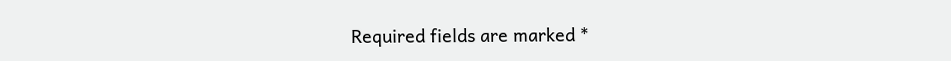Required fields are marked *